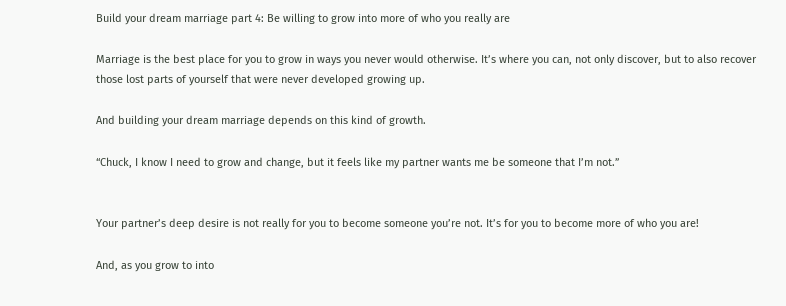Build your dream marriage part 4: Be willing to grow into more of who you really are

Marriage is the best place for you to grow in ways you never would otherwise. It’s where you can, not only discover, but to also recover those lost parts of yourself that were never developed growing up.

And building your dream marriage depends on this kind of growth.

“Chuck, I know I need to grow and change, but it feels like my partner wants me be someone that I’m not.”


Your partner’s deep desire is not really for you to become someone you’re not. It’s for you to become more of who you are!

And, as you grow to into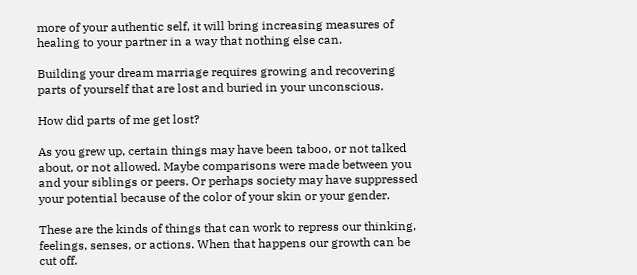more of your authentic self, it will bring increasing measures of healing to your partner in a way that nothing else can.

Building your dream marriage requires growing and recovering parts of yourself that are lost and buried in your unconscious.

How did parts of me get lost?

As you grew up, certain things may have been taboo, or not talked about, or not allowed. Maybe comparisons were made between you and your siblings or peers. Or perhaps society may have suppressed your potential because of the color of your skin or your gender.

These are the kinds of things that can work to repress our thinking, feelings, senses, or actions. When that happens our growth can be cut off.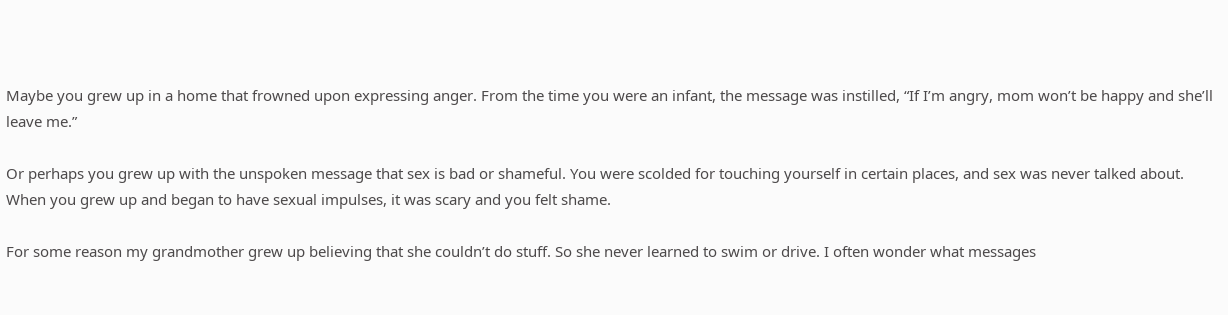Maybe you grew up in a home that frowned upon expressing anger. From the time you were an infant, the message was instilled, “If I’m angry, mom won’t be happy and she’ll leave me.”

Or perhaps you grew up with the unspoken message that sex is bad or shameful. You were scolded for touching yourself in certain places, and sex was never talked about. When you grew up and began to have sexual impulses, it was scary and you felt shame.

For some reason my grandmother grew up believing that she couldn’t do stuff. So she never learned to swim or drive. I often wonder what messages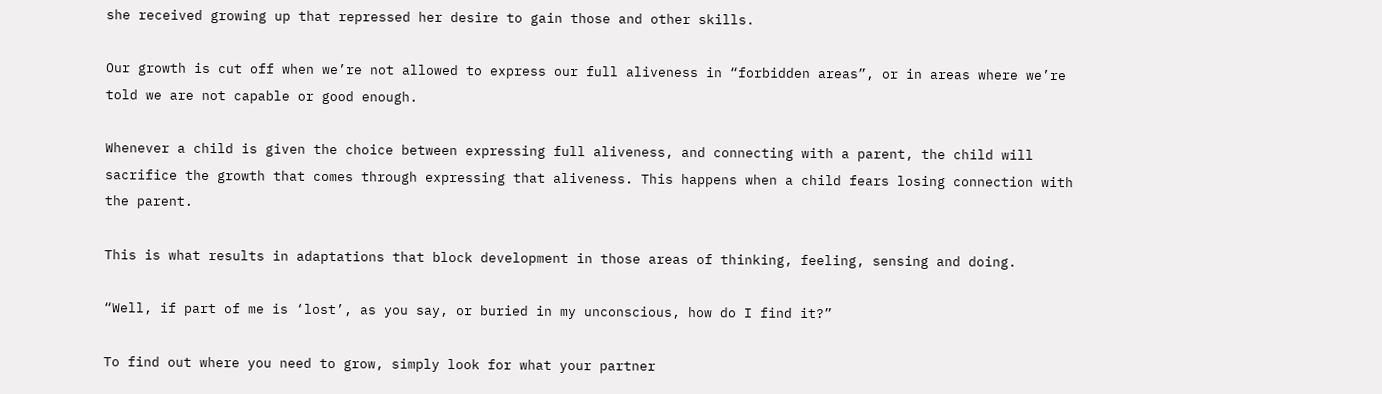she received growing up that repressed her desire to gain those and other skills.

Our growth is cut off when we’re not allowed to express our full aliveness in “forbidden areas”, or in areas where we’re told we are not capable or good enough.

Whenever a child is given the choice between expressing full aliveness, and connecting with a parent, the child will sacrifice the growth that comes through expressing that aliveness. This happens when a child fears losing connection with the parent.

This is what results in adaptations that block development in those areas of thinking, feeling, sensing and doing.

“Well, if part of me is ‘lost’, as you say, or buried in my unconscious, how do I find it?”

To find out where you need to grow, simply look for what your partner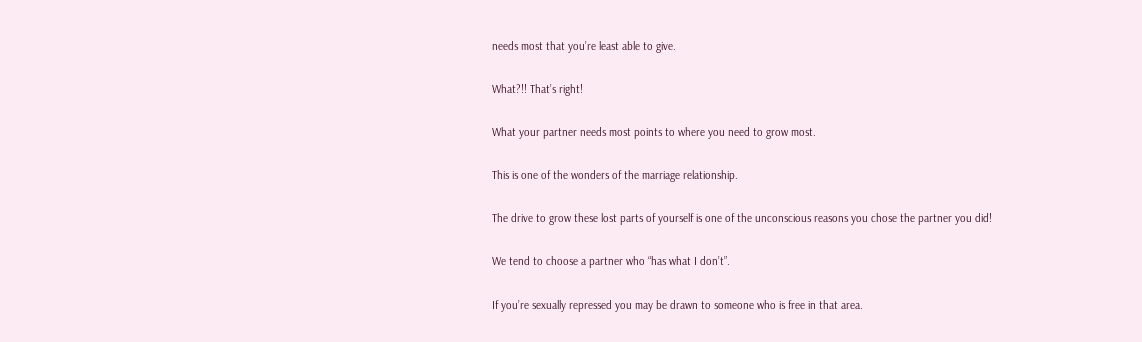needs most that you’re least able to give.

What?!! That’s right!

What your partner needs most points to where you need to grow most.

This is one of the wonders of the marriage relationship.

The drive to grow these lost parts of yourself is one of the unconscious reasons you chose the partner you did!

We tend to choose a partner who “has what I don’t”.

If you’re sexually repressed you may be drawn to someone who is free in that area.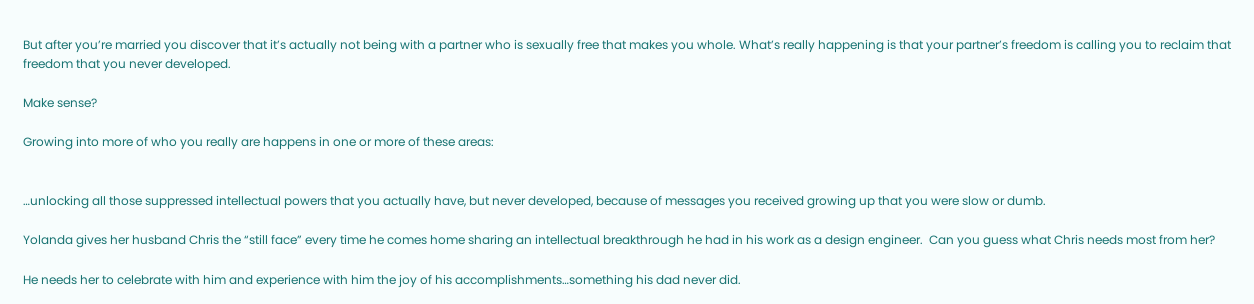But after you’re married you discover that it’s actually not being with a partner who is sexually free that makes you whole. What’s really happening is that your partner’s freedom is calling you to reclaim that freedom that you never developed.

Make sense?

Growing into more of who you really are happens in one or more of these areas:


…unlocking all those suppressed intellectual powers that you actually have, but never developed, because of messages you received growing up that you were slow or dumb.

Yolanda gives her husband Chris the “still face” every time he comes home sharing an intellectual breakthrough he had in his work as a design engineer.  Can you guess what Chris needs most from her?

He needs her to celebrate with him and experience with him the joy of his accomplishments…something his dad never did.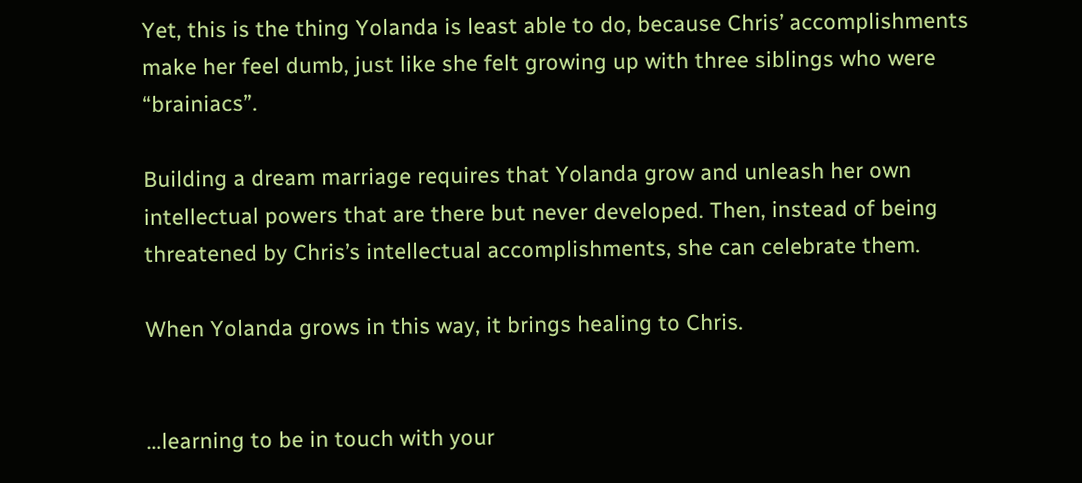Yet, this is the thing Yolanda is least able to do, because Chris’ accomplishments make her feel dumb, just like she felt growing up with three siblings who were “brainiacs”.

Building a dream marriage requires that Yolanda grow and unleash her own intellectual powers that are there but never developed. Then, instead of being threatened by Chris’s intellectual accomplishments, she can celebrate them.

When Yolanda grows in this way, it brings healing to Chris.


…learning to be in touch with your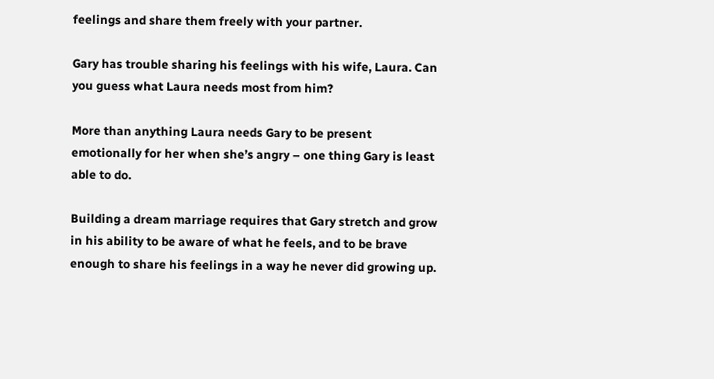feelings and share them freely with your partner.

Gary has trouble sharing his feelings with his wife, Laura. Can you guess what Laura needs most from him?

More than anything Laura needs Gary to be present emotionally for her when she’s angry – one thing Gary is least able to do.

Building a dream marriage requires that Gary stretch and grow in his ability to be aware of what he feels, and to be brave enough to share his feelings in a way he never did growing up.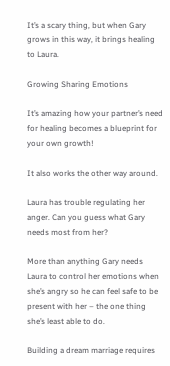It’s a scary thing, but when Gary grows in this way, it brings healing to Laura.

Growing Sharing Emotions

It’s amazing how your partner’s need for healing becomes a blueprint for your own growth!

It also works the other way around.

Laura has trouble regulating her anger. Can you guess what Gary needs most from her?

More than anything Gary needs Laura to control her emotions when she’s angry so he can feel safe to be present with her – the one thing she’s least able to do.

Building a dream marriage requires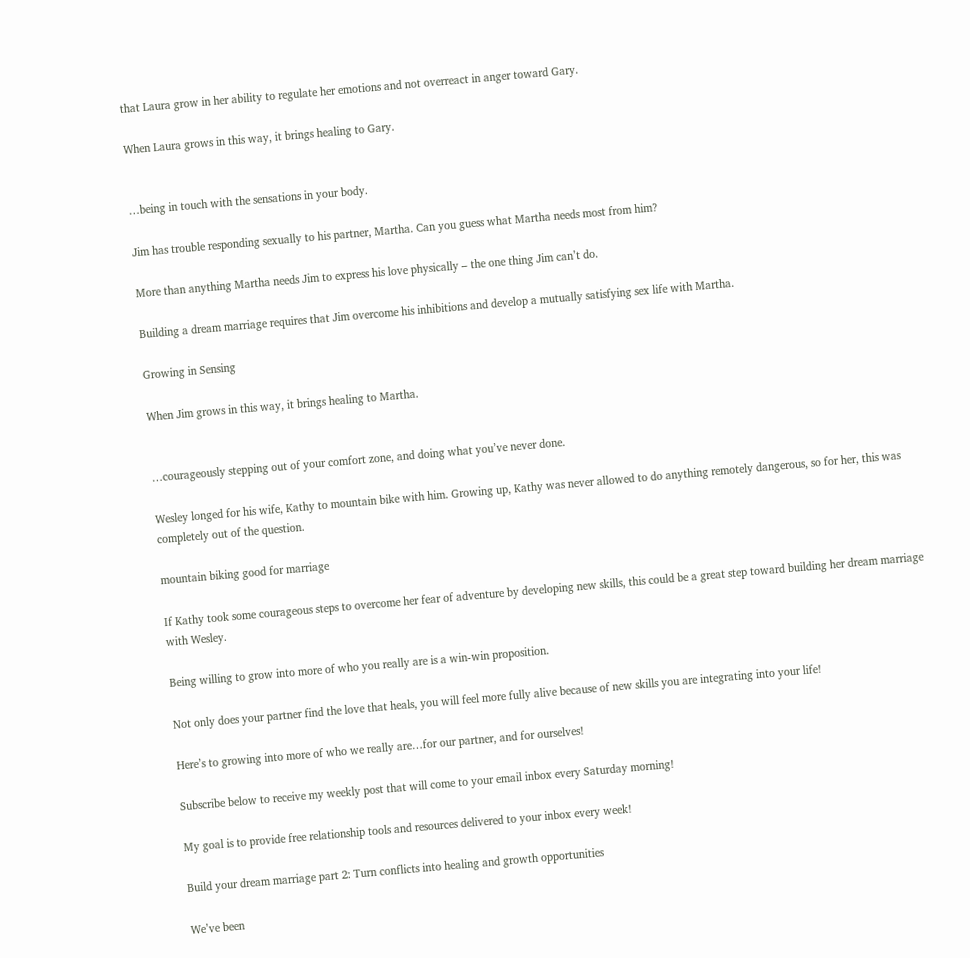that Laura grow in her ability to regulate her emotions and not overreact in anger toward Gary.

When Laura grows in this way, it brings healing to Gary.


…being in touch with the sensations in your body.

Jim has trouble responding sexually to his partner, Martha. Can you guess what Martha needs most from him?

More than anything Martha needs Jim to express his love physically – the one thing Jim can’t do.

Building a dream marriage requires that Jim overcome his inhibitions and develop a mutually satisfying sex life with Martha.

Growing in Sensing

When Jim grows in this way, it brings healing to Martha.


…courageously stepping out of your comfort zone, and doing what you’ve never done.

Wesley longed for his wife, Kathy to mountain bike with him. Growing up, Kathy was never allowed to do anything remotely dangerous, so for her, this was completely out of the question.

mountain biking good for marriage

If Kathy took some courageous steps to overcome her fear of adventure by developing new skills, this could be a great step toward building her dream marriage with Wesley.

Being willing to grow into more of who you really are is a win-win proposition.

Not only does your partner find the love that heals, you will feel more fully alive because of new skills you are integrating into your life!

Here’s to growing into more of who we really are…for our partner, and for ourselves!

Subscribe below to receive my weekly post that will come to your email inbox every Saturday morning!

My goal is to provide free relationship tools and resources delivered to your inbox every week!

Build your dream marriage part 2: Turn conflicts into healing and growth opportunities

We’ve been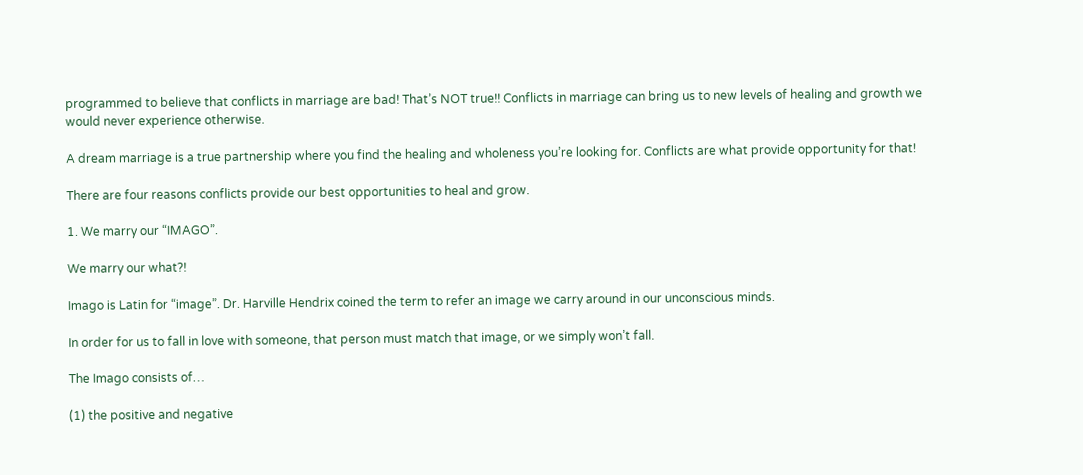programmed to believe that conflicts in marriage are bad! That’s NOT true!! Conflicts in marriage can bring us to new levels of healing and growth we would never experience otherwise.

A dream marriage is a true partnership where you find the healing and wholeness you’re looking for. Conflicts are what provide opportunity for that!

There are four reasons conflicts provide our best opportunities to heal and grow.

1. We marry our “IMAGO”.

We marry our what?!

Imago is Latin for “image”. Dr. Harville Hendrix coined the term to refer an image we carry around in our unconscious minds.

In order for us to fall in love with someone, that person must match that image, or we simply won’t fall.

The Imago consists of…

(1) the positive and negative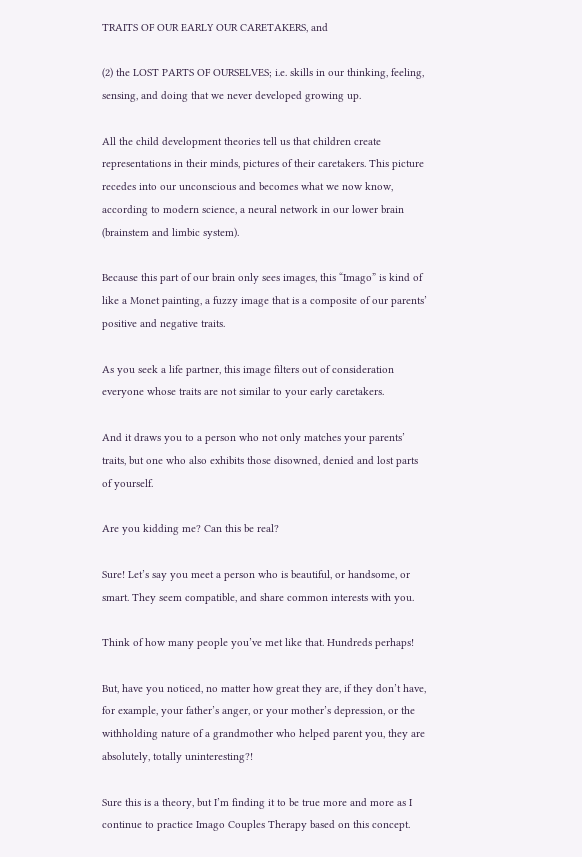TRAITS OF OUR EARLY OUR CARETAKERS, and

(2) the LOST PARTS OF OURSELVES; i.e. skills in our thinking, feeling, sensing, and doing that we never developed growing up.

All the child development theories tell us that children create representations in their minds, pictures of their caretakers. This picture recedes into our unconscious and becomes what we now know, according to modern science, a neural network in our lower brain (brainstem and limbic system).

Because this part of our brain only sees images, this “Imago” is kind of like a Monet painting, a fuzzy image that is a composite of our parents’ positive and negative traits.

As you seek a life partner, this image filters out of consideration everyone whose traits are not similar to your early caretakers.

And it draws you to a person who not only matches your parents’ traits, but one who also exhibits those disowned, denied and lost parts of yourself.

Are you kidding me? Can this be real?

Sure! Let’s say you meet a person who is beautiful, or handsome, or smart. They seem compatible, and share common interests with you.

Think of how many people you’ve met like that. Hundreds perhaps!

But, have you noticed, no matter how great they are, if they don’t have, for example, your father’s anger, or your mother’s depression, or the withholding nature of a grandmother who helped parent you, they are absolutely, totally uninteresting?!

Sure this is a theory, but I’m finding it to be true more and more as I continue to practice Imago Couples Therapy based on this concept.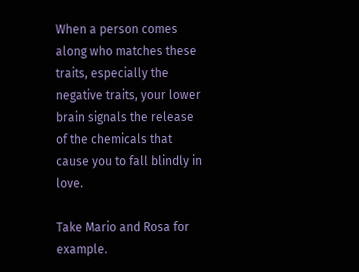When a person comes along who matches these traits, especially the negative traits, your lower brain signals the release of the chemicals that cause you to fall blindly in love.

Take Mario and Rosa for example.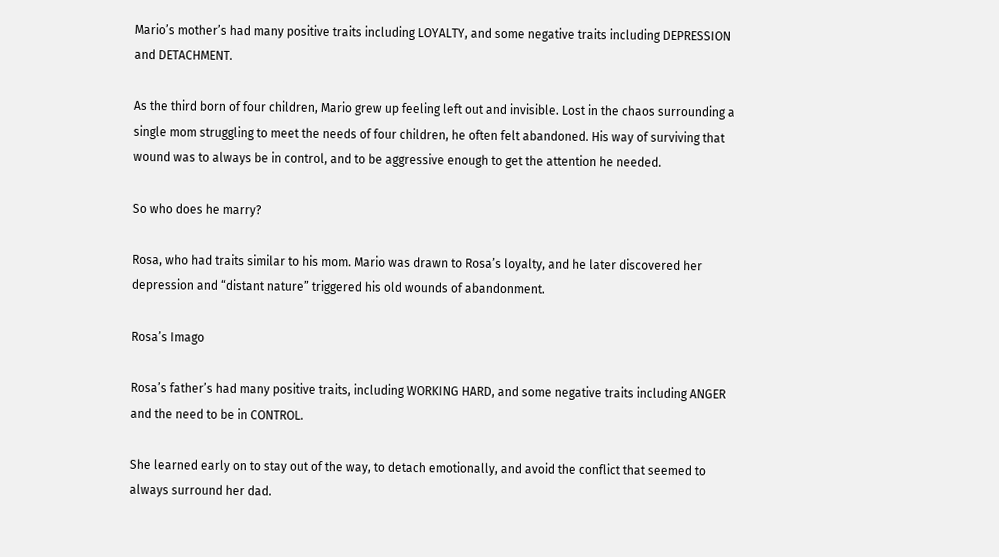Mario’s mother’s had many positive traits including LOYALTY, and some negative traits including DEPRESSION and DETACHMENT.

As the third born of four children, Mario grew up feeling left out and invisible. Lost in the chaos surrounding a single mom struggling to meet the needs of four children, he often felt abandoned. His way of surviving that wound was to always be in control, and to be aggressive enough to get the attention he needed.

So who does he marry?

Rosa, who had traits similar to his mom. Mario was drawn to Rosa’s loyalty, and he later discovered her depression and “distant nature” triggered his old wounds of abandonment.

Rosa’s Imago

Rosa’s father’s had many positive traits, including WORKING HARD, and some negative traits including ANGER and the need to be in CONTROL.

She learned early on to stay out of the way, to detach emotionally, and avoid the conflict that seemed to always surround her dad.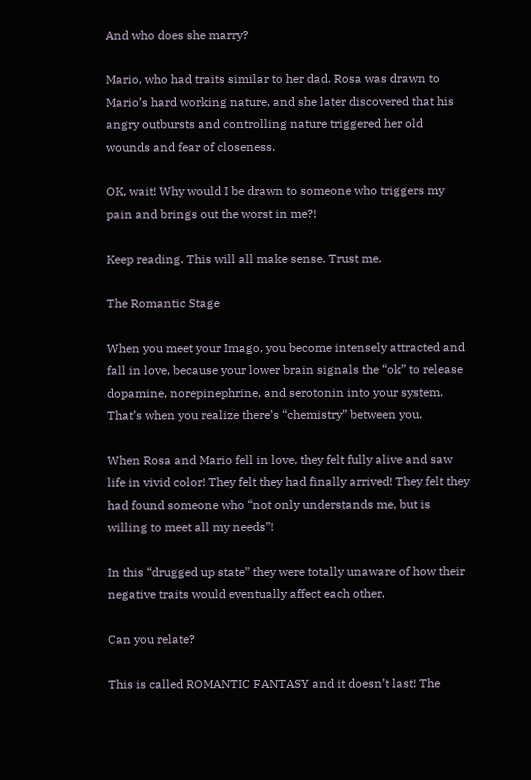And who does she marry?

Mario, who had traits similar to her dad. Rosa was drawn to Mario’s hard working nature, and she later discovered that his angry outbursts and controlling nature triggered her old wounds and fear of closeness.

OK, wait! Why would I be drawn to someone who triggers my pain and brings out the worst in me?!

Keep reading. This will all make sense. Trust me.

The Romantic Stage

When you meet your Imago, you become intensely attracted and fall in love, because your lower brain signals the “ok” to release dopamine, norepinephrine, and serotonin into your system. That’s when you realize there’s “chemistry” between you.

When Rosa and Mario fell in love, they felt fully alive and saw life in vivid color! They felt they had finally arrived! They felt they had found someone who “not only understands me, but is willing to meet all my needs”!

In this “drugged up state” they were totally unaware of how their negative traits would eventually affect each other.

Can you relate?

This is called ROMANTIC FANTASY and it doesn’t last! The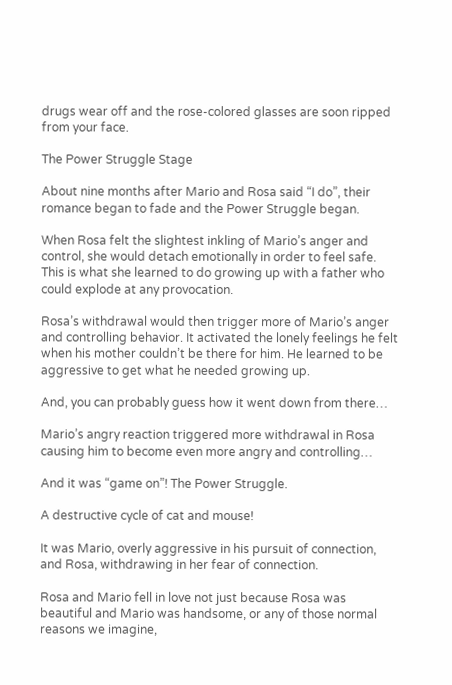drugs wear off and the rose-colored glasses are soon ripped from your face.

The Power Struggle Stage

About nine months after Mario and Rosa said “I do”, their romance began to fade and the Power Struggle began.

When Rosa felt the slightest inkling of Mario’s anger and control, she would detach emotionally in order to feel safe. This is what she learned to do growing up with a father who could explode at any provocation.

Rosa’s withdrawal would then trigger more of Mario’s anger and controlling behavior. It activated the lonely feelings he felt when his mother couldn’t be there for him. He learned to be aggressive to get what he needed growing up.

And, you can probably guess how it went down from there…

Mario’s angry reaction triggered more withdrawal in Rosa causing him to become even more angry and controlling…

And it was “game on”! The Power Struggle.

A destructive cycle of cat and mouse!

It was Mario, overly aggressive in his pursuit of connection, and Rosa, withdrawing in her fear of connection.

Rosa and Mario fell in love not just because Rosa was beautiful and Mario was handsome, or any of those normal reasons we imagine,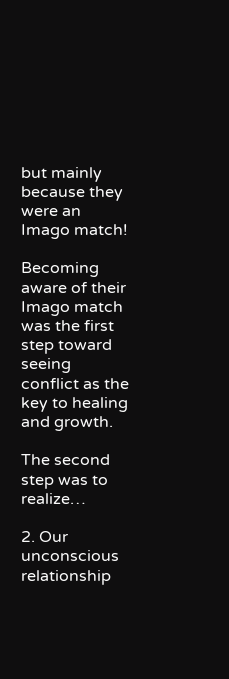but mainly because they were an Imago match!

Becoming aware of their Imago match was the first step toward seeing conflict as the key to healing and growth.

The second step was to realize…

2. Our unconscious relationship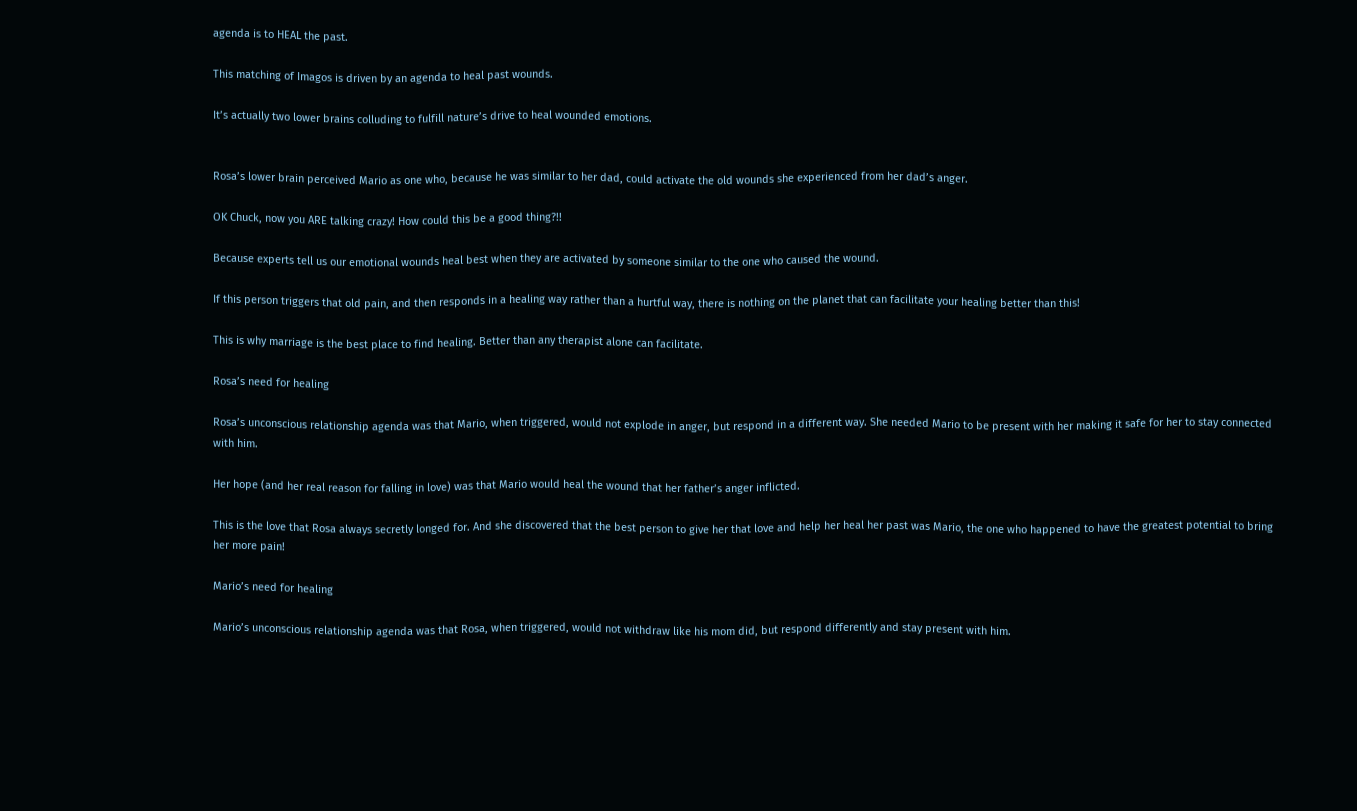agenda is to HEAL the past.

This matching of Imagos is driven by an agenda to heal past wounds.

It’s actually two lower brains colluding to fulfill nature’s drive to heal wounded emotions.


Rosa’s lower brain perceived Mario as one who, because he was similar to her dad, could activate the old wounds she experienced from her dad’s anger.

OK Chuck, now you ARE talking crazy! How could this be a good thing?!!

Because experts tell us our emotional wounds heal best when they are activated by someone similar to the one who caused the wound.

If this person triggers that old pain, and then responds in a healing way rather than a hurtful way, there is nothing on the planet that can facilitate your healing better than this!

This is why marriage is the best place to find healing. Better than any therapist alone can facilitate.

Rosa’s need for healing

Rosa’s unconscious relationship agenda was that Mario, when triggered, would not explode in anger, but respond in a different way. She needed Mario to be present with her making it safe for her to stay connected with him.

Her hope (and her real reason for falling in love) was that Mario would heal the wound that her father’s anger inflicted.

This is the love that Rosa always secretly longed for. And she discovered that the best person to give her that love and help her heal her past was Mario, the one who happened to have the greatest potential to bring her more pain!

Mario’s need for healing

Mario’s unconscious relationship agenda was that Rosa, when triggered, would not withdraw like his mom did, but respond differently and stay present with him.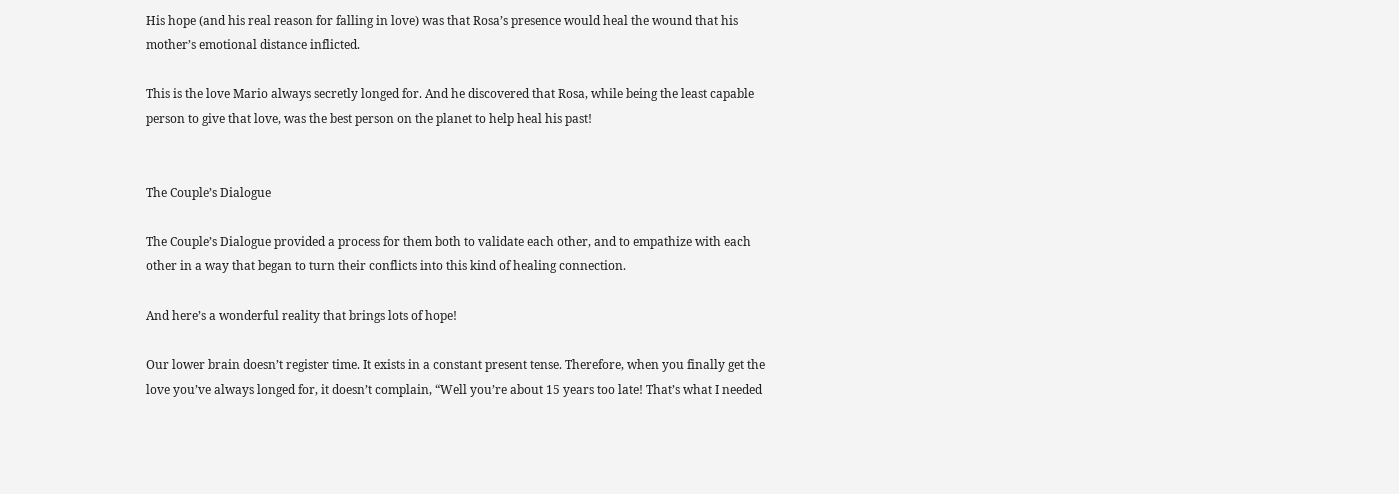His hope (and his real reason for falling in love) was that Rosa’s presence would heal the wound that his mother’s emotional distance inflicted.

This is the love Mario always secretly longed for. And he discovered that Rosa, while being the least capable person to give that love, was the best person on the planet to help heal his past!


The Couple’s Dialogue

The Couple’s Dialogue provided a process for them both to validate each other, and to empathize with each other in a way that began to turn their conflicts into this kind of healing connection.

And here’s a wonderful reality that brings lots of hope!

Our lower brain doesn’t register time. It exists in a constant present tense. Therefore, when you finally get the love you’ve always longed for, it doesn’t complain, “Well you’re about 15 years too late! That’s what I needed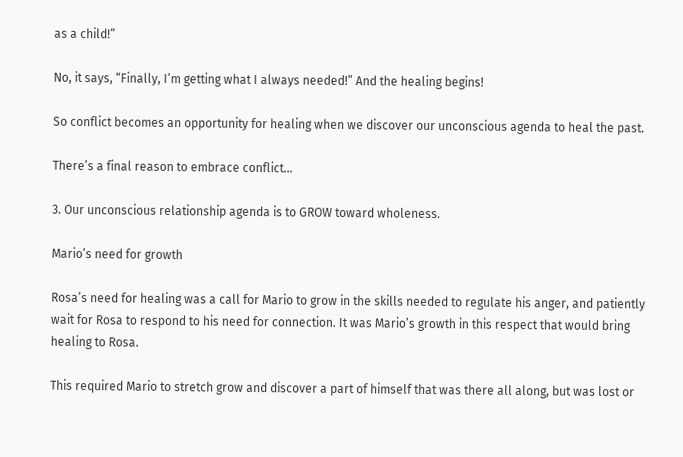as a child!”

No, it says, “Finally, I’m getting what I always needed!” And the healing begins!

So conflict becomes an opportunity for healing when we discover our unconscious agenda to heal the past.

There’s a final reason to embrace conflict…

3. Our unconscious relationship agenda is to GROW toward wholeness.

Mario’s need for growth

Rosa’s need for healing was a call for Mario to grow in the skills needed to regulate his anger, and patiently wait for Rosa to respond to his need for connection. It was Mario’s growth in this respect that would bring healing to Rosa.

This required Mario to stretch grow and discover a part of himself that was there all along, but was lost or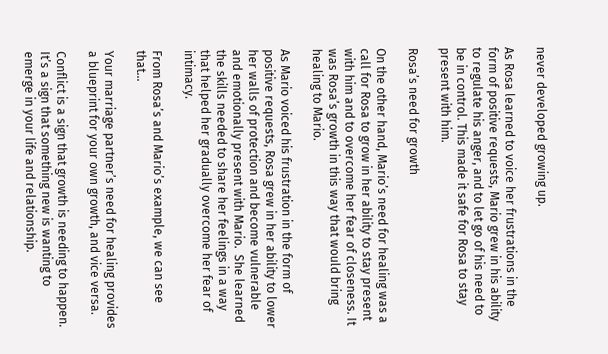never developed growing up.

As Rosa learned to voice her frustrations in the form of positive requests, Mario grew in his ability to regulate his anger, and to let go of his need to be in control. This made it safe for Rosa to stay present with him.

Rosa’s need for growth

On the other hand, Mario’s need for healing was a call for Rosa to grow in her ability to stay present with him and to overcome her fear of closeness. It was Rosa’s growth in this way that would bring healing to Mario.

As Mario voiced his frustration in the form of positive requests, Rosa grew in her ability to lower her walls of protection and become vulnerable and emotionally present with Mario.  She learned the skills needed to share her feelings in a way that helped her gradually overcome her fear of intimacy.

From Rosa’s and Mario’s example, we can see that…

Your marriage partner’s need for healing provides a blueprint for your own growth, and vice versa.

Conflict is a sign that growth is needing to happen. It’s a sign that something new is wanting to emerge in your life and relationship.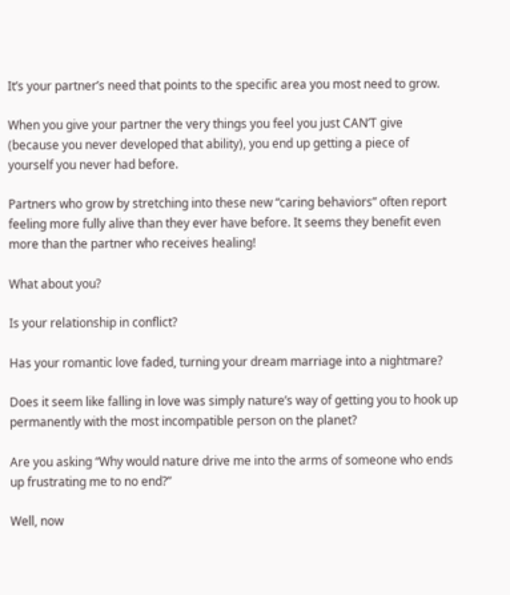It’s your partner’s need that points to the specific area you most need to grow.

When you give your partner the very things you feel you just CAN’T give (because you never developed that ability), you end up getting a piece of yourself you never had before.

Partners who grow by stretching into these new “caring behaviors” often report feeling more fully alive than they ever have before. It seems they benefit even more than the partner who receives healing!

What about you?

Is your relationship in conflict?

Has your romantic love faded, turning your dream marriage into a nightmare?

Does it seem like falling in love was simply nature’s way of getting you to hook up permanently with the most incompatible person on the planet?

Are you asking “Why would nature drive me into the arms of someone who ends up frustrating me to no end?”

Well, now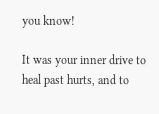you know!

It was your inner drive to heal past hurts, and to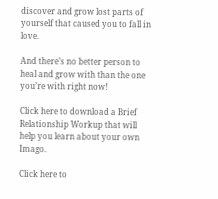discover and grow lost parts of yourself that caused you to fall in love.

And there’s no better person to heal and grow with than the one you’re with right now!

Click here to download a Brief Relationship Workup that will help you learn about your own Imago.

Click here to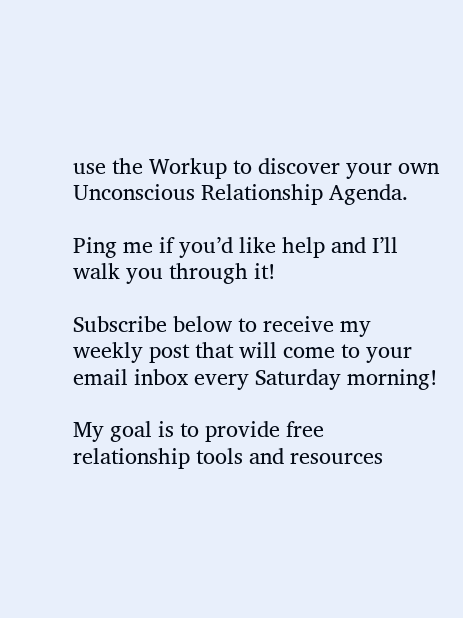use the Workup to discover your own Unconscious Relationship Agenda.

Ping me if you’d like help and I’ll walk you through it!

Subscribe below to receive my weekly post that will come to your email inbox every Saturday morning!

My goal is to provide free relationship tools and resources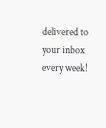delivered to your inbox every week!